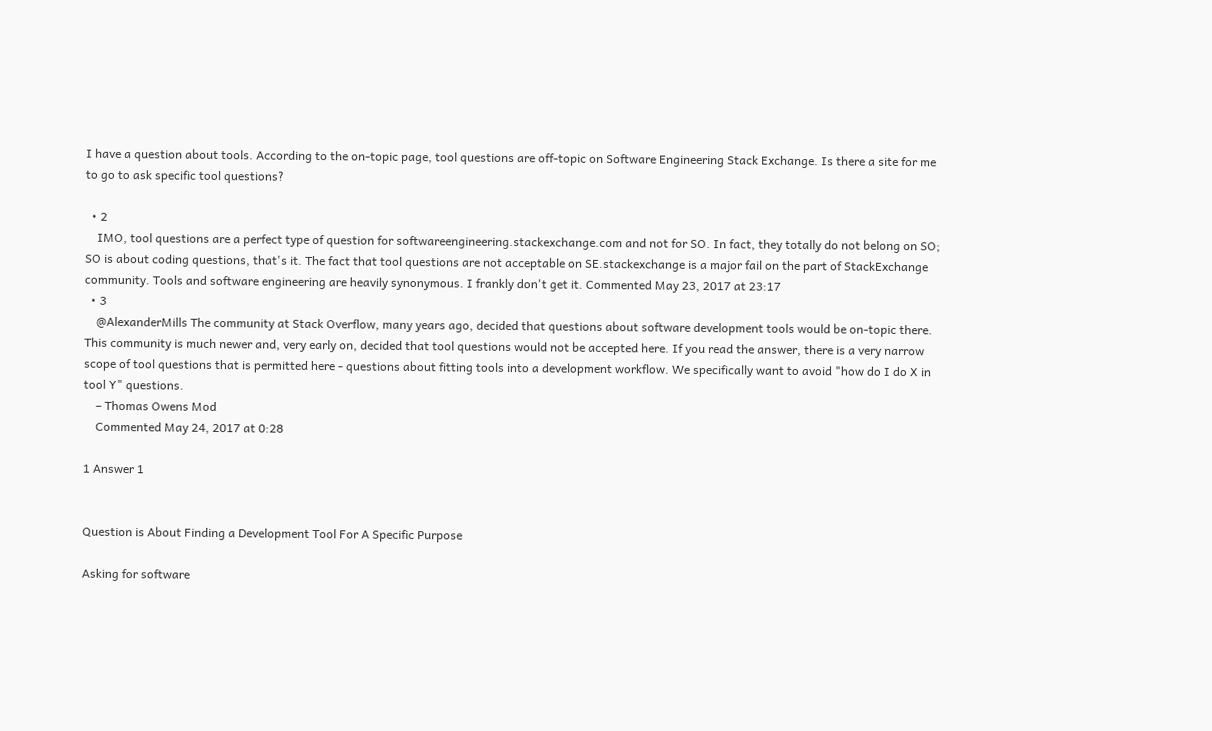I have a question about tools. According to the on-topic page, tool questions are off-topic on Software Engineering Stack Exchange. Is there a site for me to go to ask specific tool questions?

  • 2
    IMO, tool questions are a perfect type of question for softwareengineering.stackexchange.com and not for SO. In fact, they totally do not belong on SO; SO is about coding questions, that's it. The fact that tool questions are not acceptable on SE.stackexchange is a major fail on the part of StackExchange community. Tools and software engineering are heavily synonymous. I frankly don't get it. Commented May 23, 2017 at 23:17
  • 3
    @AlexanderMills The community at Stack Overflow, many years ago, decided that questions about software development tools would be on-topic there. This community is much newer and, very early on, decided that tool questions would not be accepted here. If you read the answer, there is a very narrow scope of tool questions that is permitted here - questions about fitting tools into a development workflow. We specifically want to avoid "how do I do X in tool Y" questions.
    – Thomas Owens Mod
    Commented May 24, 2017 at 0:28

1 Answer 1


Question is About Finding a Development Tool For A Specific Purpose

Asking for software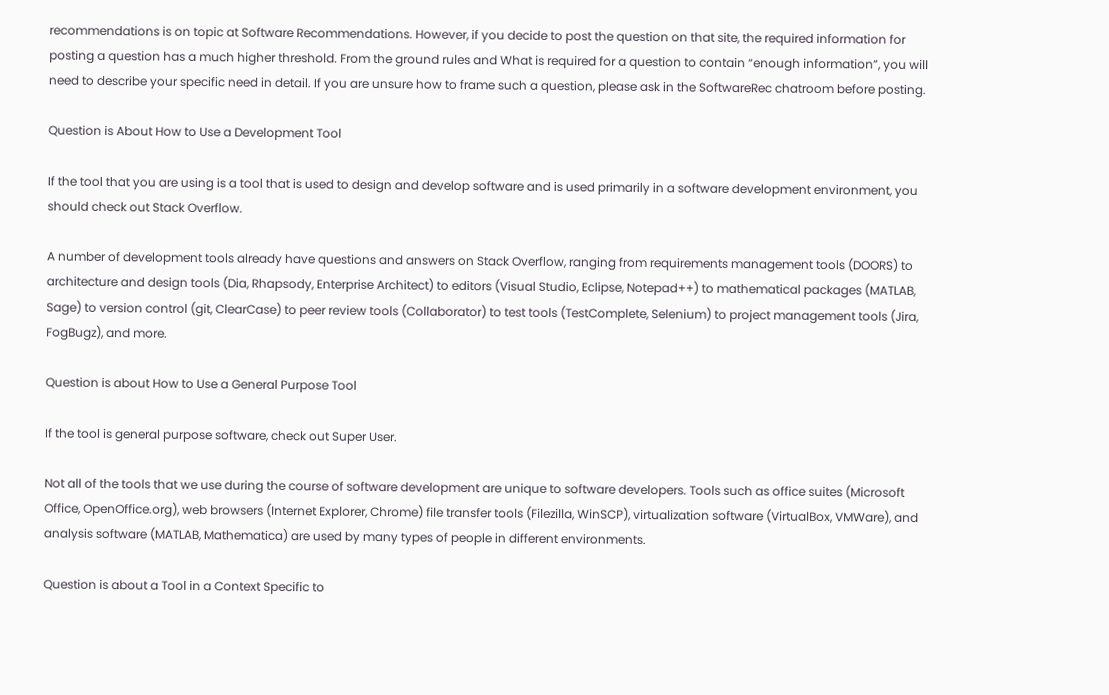recommendations is on topic at Software Recommendations. However, if you decide to post the question on that site, the required information for posting a question has a much higher threshold. From the ground rules and What is required for a question to contain “enough information”, you will need to describe your specific need in detail. If you are unsure how to frame such a question, please ask in the SoftwareRec chatroom before posting.

Question is About How to Use a Development Tool

If the tool that you are using is a tool that is used to design and develop software and is used primarily in a software development environment, you should check out Stack Overflow.

A number of development tools already have questions and answers on Stack Overflow, ranging from requirements management tools (DOORS) to architecture and design tools (Dia, Rhapsody, Enterprise Architect) to editors (Visual Studio, Eclipse, Notepad++) to mathematical packages (MATLAB, Sage) to version control (git, ClearCase) to peer review tools (Collaborator) to test tools (TestComplete, Selenium) to project management tools (Jira, FogBugz), and more.

Question is about How to Use a General Purpose Tool

If the tool is general purpose software, check out Super User.

Not all of the tools that we use during the course of software development are unique to software developers. Tools such as office suites (Microsoft Office, OpenOffice.org), web browsers (Internet Explorer, Chrome) file transfer tools (Filezilla, WinSCP), virtualization software (VirtualBox, VMWare), and analysis software (MATLAB, Mathematica) are used by many types of people in different environments.

Question is about a Tool in a Context Specific to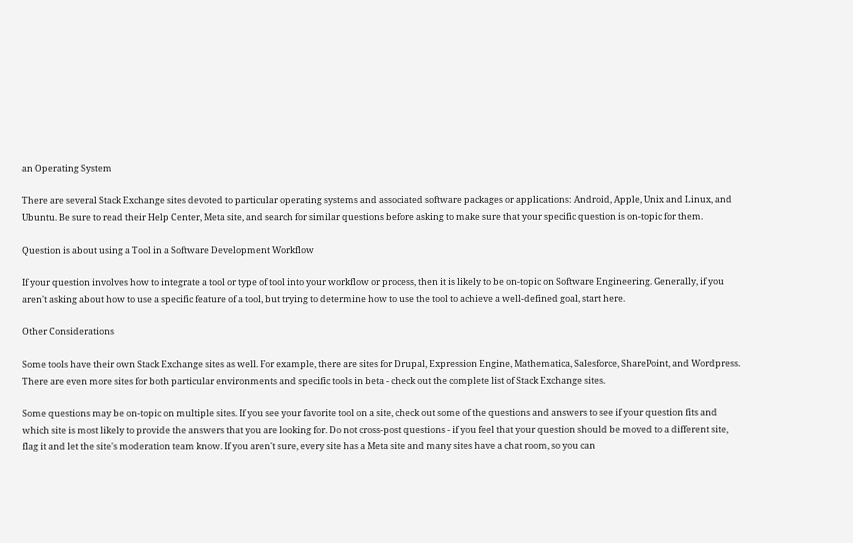an Operating System

There are several Stack Exchange sites devoted to particular operating systems and associated software packages or applications: Android, Apple, Unix and Linux, and Ubuntu. Be sure to read their Help Center, Meta site, and search for similar questions before asking to make sure that your specific question is on-topic for them.

Question is about using a Tool in a Software Development Workflow

If your question involves how to integrate a tool or type of tool into your workflow or process, then it is likely to be on-topic on Software Engineering. Generally, if you aren't asking about how to use a specific feature of a tool, but trying to determine how to use the tool to achieve a well-defined goal, start here.

Other Considerations

Some tools have their own Stack Exchange sites as well. For example, there are sites for Drupal, Expression Engine, Mathematica, Salesforce, SharePoint, and Wordpress. There are even more sites for both particular environments and specific tools in beta - check out the complete list of Stack Exchange sites.

Some questions may be on-topic on multiple sites. If you see your favorite tool on a site, check out some of the questions and answers to see if your question fits and which site is most likely to provide the answers that you are looking for. Do not cross-post questions - if you feel that your question should be moved to a different site, flag it and let the site's moderation team know. If you aren't sure, every site has a Meta site and many sites have a chat room, so you can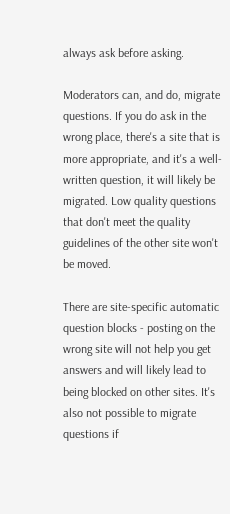always ask before asking.

Moderators can, and do, migrate questions. If you do ask in the wrong place, there's a site that is more appropriate, and it's a well-written question, it will likely be migrated. Low quality questions that don't meet the quality guidelines of the other site won't be moved.

There are site-specific automatic question blocks - posting on the wrong site will not help you get answers and will likely lead to being blocked on other sites. It's also not possible to migrate questions if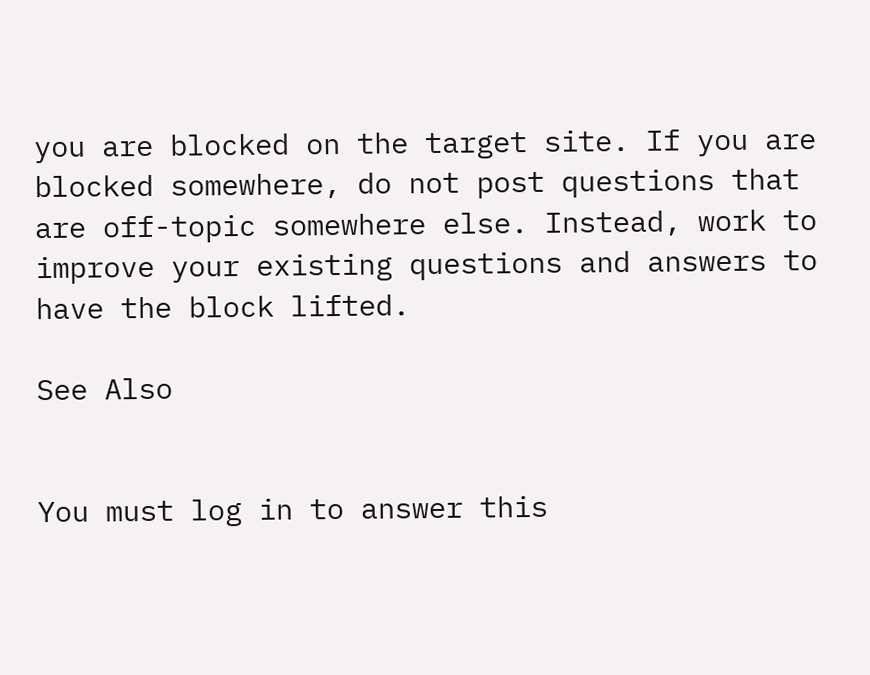you are blocked on the target site. If you are blocked somewhere, do not post questions that are off-topic somewhere else. Instead, work to improve your existing questions and answers to have the block lifted.

See Also


You must log in to answer this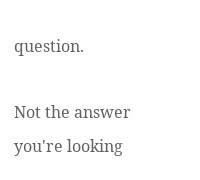question.

Not the answer you're looking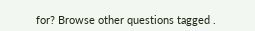for? Browse other questions tagged .